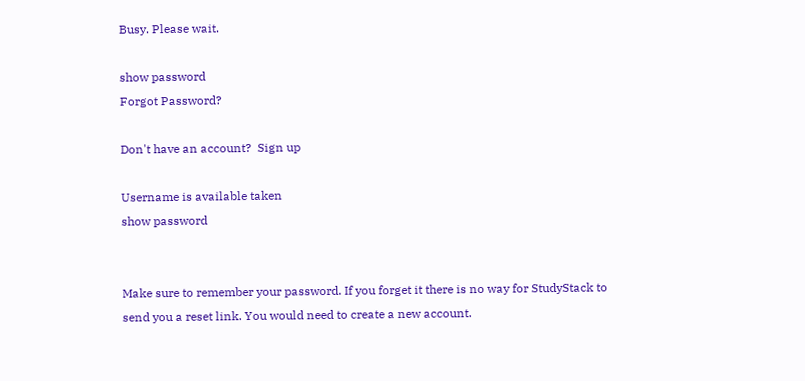Busy. Please wait.

show password
Forgot Password?

Don't have an account?  Sign up

Username is available taken
show password


Make sure to remember your password. If you forget it there is no way for StudyStack to send you a reset link. You would need to create a new account.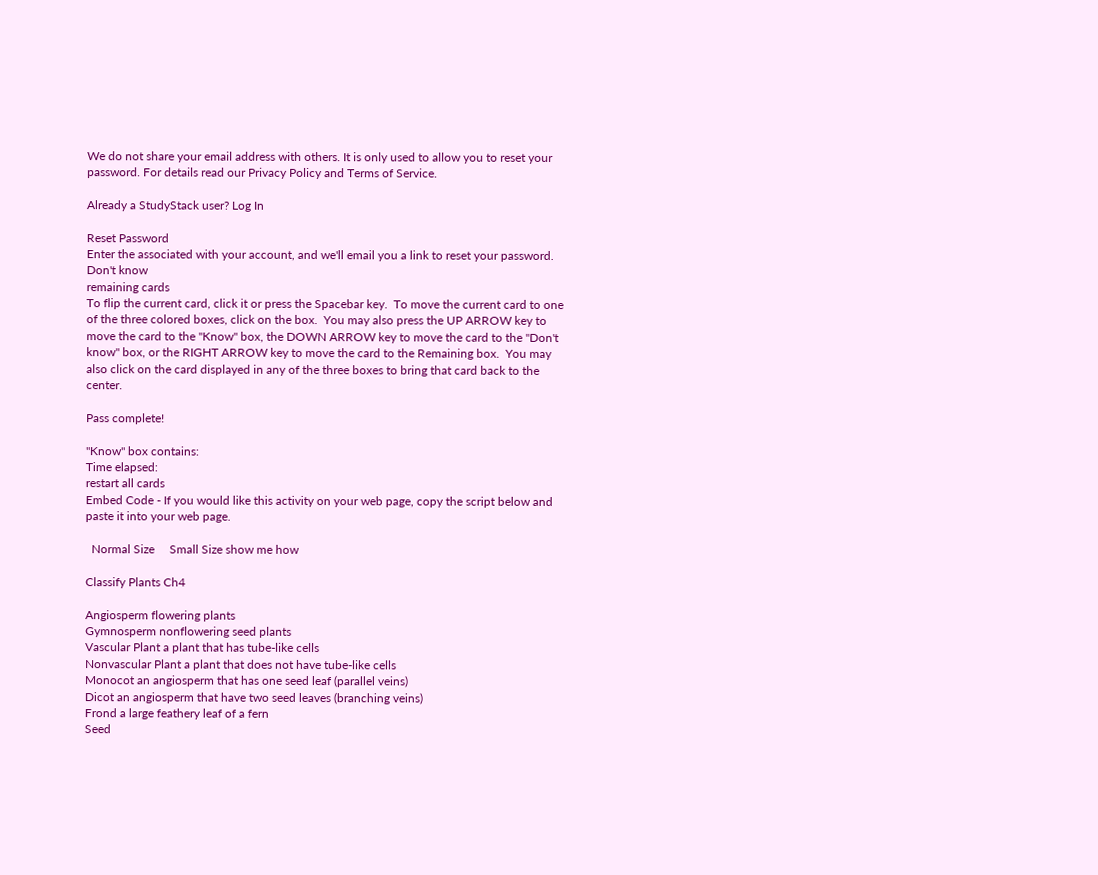We do not share your email address with others. It is only used to allow you to reset your password. For details read our Privacy Policy and Terms of Service.

Already a StudyStack user? Log In

Reset Password
Enter the associated with your account, and we'll email you a link to reset your password.
Don't know
remaining cards
To flip the current card, click it or press the Spacebar key.  To move the current card to one of the three colored boxes, click on the box.  You may also press the UP ARROW key to move the card to the "Know" box, the DOWN ARROW key to move the card to the "Don't know" box, or the RIGHT ARROW key to move the card to the Remaining box.  You may also click on the card displayed in any of the three boxes to bring that card back to the center.

Pass complete!

"Know" box contains:
Time elapsed:
restart all cards
Embed Code - If you would like this activity on your web page, copy the script below and paste it into your web page.

  Normal Size     Small Size show me how

Classify Plants Ch4

Angiosperm flowering plants
Gymnosperm nonflowering seed plants
Vascular Plant a plant that has tube-like cells
Nonvascular Plant a plant that does not have tube-like cells
Monocot an angiosperm that has one seed leaf (parallel veins)
Dicot an angiosperm that have two seed leaves (branching veins)
Frond a large feathery leaf of a fern
Seed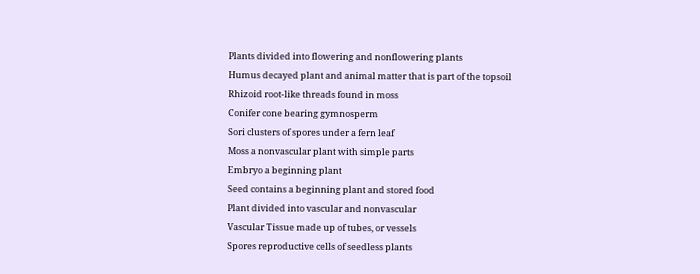Plants divided into flowering and nonflowering plants
Humus decayed plant and animal matter that is part of the topsoil
Rhizoid root-like threads found in moss
Conifer cone bearing gymnosperm
Sori clusters of spores under a fern leaf
Moss a nonvascular plant with simple parts
Embryo a beginning plant
Seed contains a beginning plant and stored food
Plant divided into vascular and nonvascular
Vascular Tissue made up of tubes, or vessels
Spores reproductive cells of seedless plants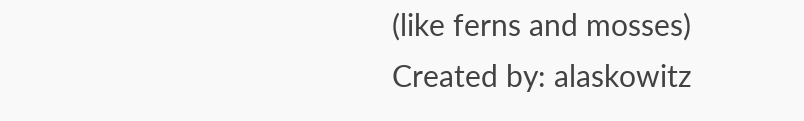(like ferns and mosses)
Created by: alaskowitz